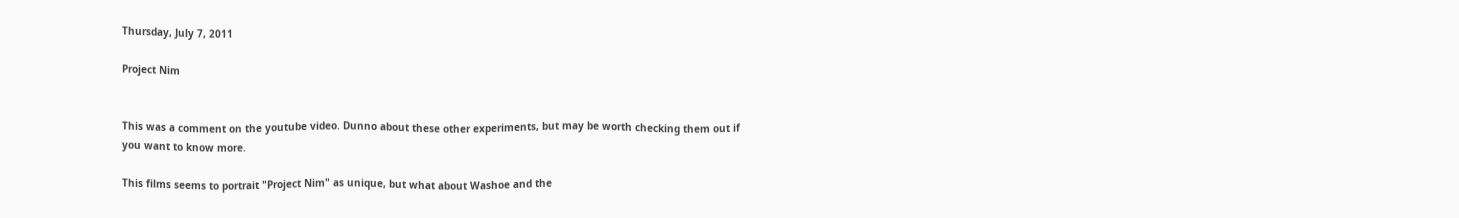Thursday, July 7, 2011

Project Nim


This was a comment on the youtube video. Dunno about these other experiments, but may be worth checking them out if you want to know more.

This films seems to portrait "Project Nim" as unique, but what about Washoe and the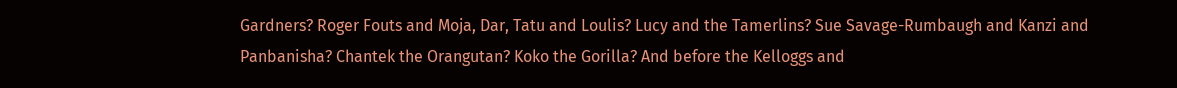Gardners? Roger Fouts and Moja, Dar, Tatu and Loulis? Lucy and the Tamerlins? Sue Savage-Rumbaugh and Kanzi and Panbanisha? Chantek the Orangutan? Koko the Gorilla? And before the Kelloggs and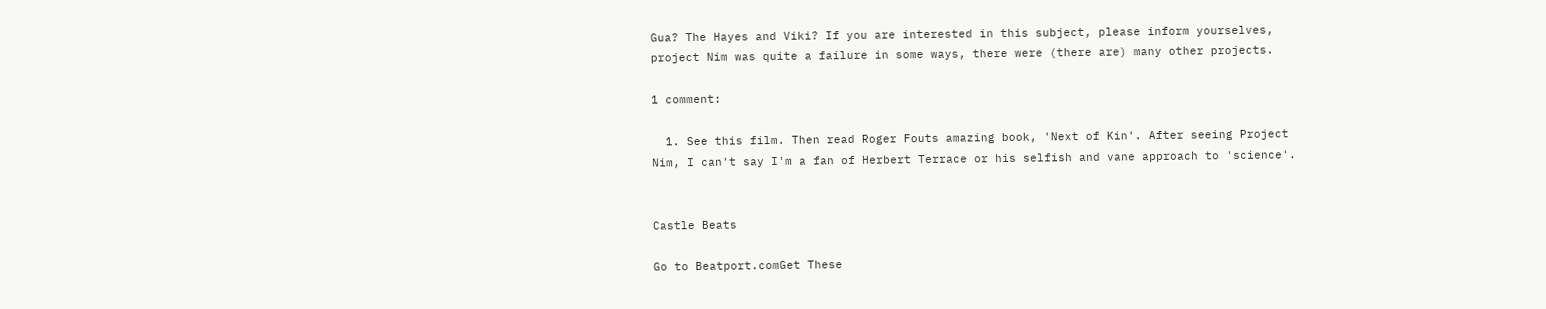Gua? The Hayes and Viki? If you are interested in this subject, please inform yourselves, project Nim was quite a failure in some ways, there were (there are) many other projects.

1 comment:

  1. See this film. Then read Roger Fouts amazing book, 'Next of Kin'. After seeing Project Nim, I can't say I'm a fan of Herbert Terrace or his selfish and vane approach to 'science'.


Castle Beats

Go to Beatport.comGet These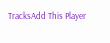TracksAdd This Player